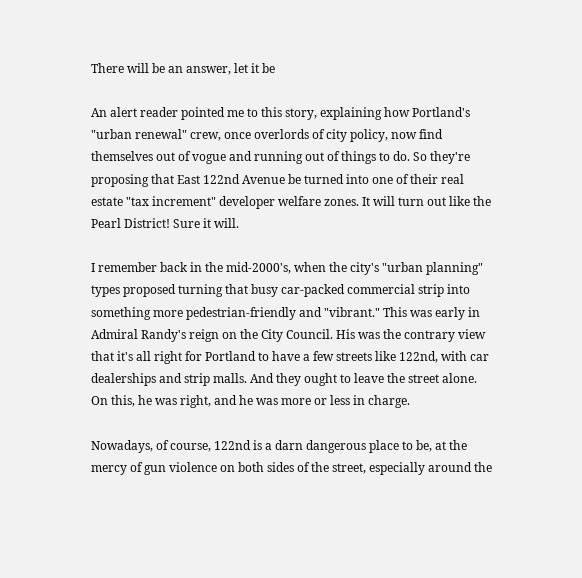There will be an answer, let it be

An alert reader pointed me to this story, explaining how Portland's "urban renewal" crew, once overlords of city policy, now find themselves out of vogue and running out of things to do. So they're proposing that East 122nd Avenue be turned into one of their real estate "tax increment" developer welfare zones. It will turn out like the Pearl District! Sure it will.

I remember back in the mid-2000's, when the city's "urban planning" types proposed turning that busy car-packed commercial strip into something more pedestrian-friendly and "vibrant." This was early in Admiral Randy's reign on the City Council. His was the contrary view that it's all right for Portland to have a few streets like 122nd, with car dealerships and strip malls. And they ought to leave the street alone. On this, he was right, and he was more or less in charge.

Nowadays, of course, 122nd is a darn dangerous place to be, at the mercy of gun violence on both sides of the street, especially around the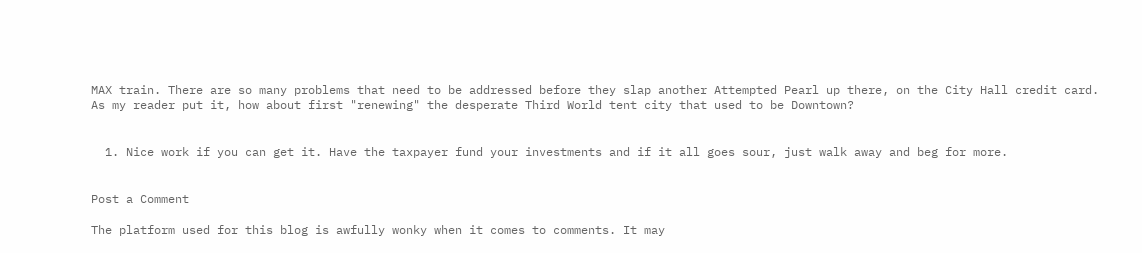MAX train. There are so many problems that need to be addressed before they slap another Attempted Pearl up there, on the City Hall credit card. As my reader put it, how about first "renewing" the desperate Third World tent city that used to be Downtown?


  1. Nice work if you can get it. Have the taxpayer fund your investments and if it all goes sour, just walk away and beg for more.


Post a Comment

The platform used for this blog is awfully wonky when it comes to comments. It may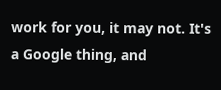work for you, it may not. It's a Google thing, and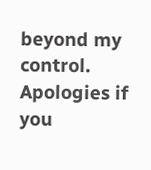beyond my control. Apologies if you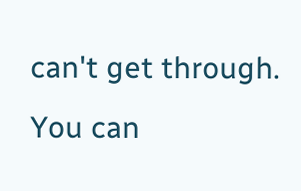can't get through. You can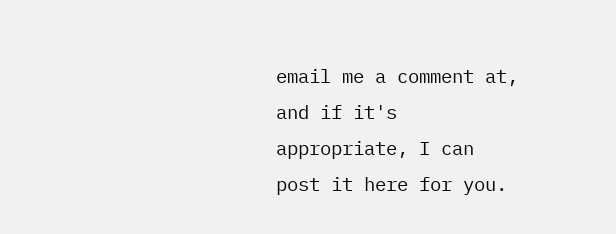email me a comment at, and if it's appropriate, I can post it here for you.